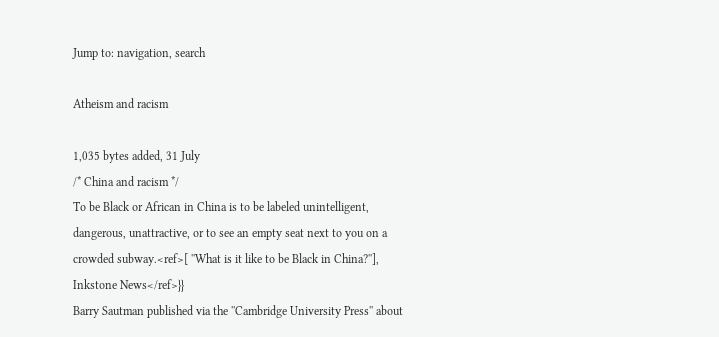Jump to: navigation, search

Atheism and racism

1,035 bytes added, 31 July
/* China and racism */
To be Black or African in China is to be labeled unintelligent, dangerous, unattractive, or to see an empty seat next to you on a crowded subway.<ref>[ ''What is it like to be Black in China?''], Inkstone News</ref>}}
Barry Sautman published via the ''Cambridge University Press'' about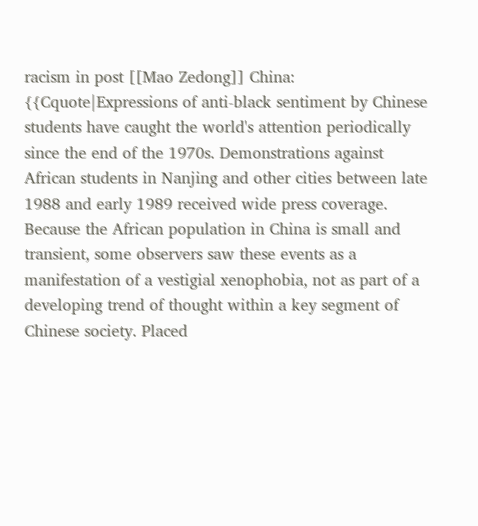racism in post [[Mao Zedong]] China:
{{Cquote|Expressions of anti-black sentiment by Chinese students have caught the world's attention periodically since the end of the 1970s. Demonstrations against African students in Nanjing and other cities between late 1988 and early 1989 received wide press coverage. Because the African population in China is small and transient, some observers saw these events as a manifestation of a vestigial xenophobia, not as part of a developing trend of thought within a key segment of Chinese society. Placed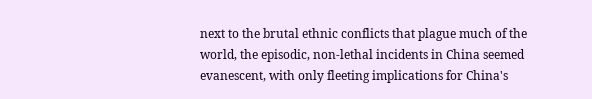next to the brutal ethnic conflicts that plague much of the world, the episodic, non-lethal incidents in China seemed evanescent, with only fleeting implications for China's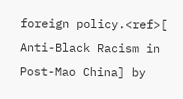foreign policy.<ref>[ Anti-Black Racism in Post-Mao China] by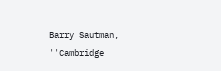Barry Sautman, ''Cambridge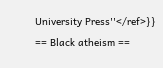University Press''</ref>}}
== Black atheism ==